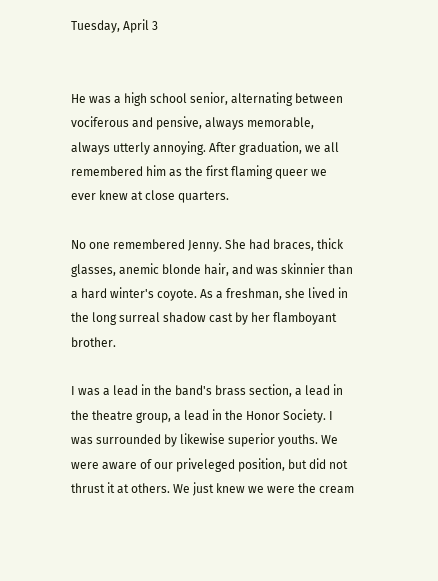Tuesday, April 3


He was a high school senior, alternating between vociferous and pensive, always memorable, always utterly annoying. After graduation, we all remembered him as the first flaming queer we ever knew at close quarters.

No one remembered Jenny. She had braces, thick glasses, anemic blonde hair, and was skinnier than a hard winter's coyote. As a freshman, she lived in the long surreal shadow cast by her flamboyant brother.

I was a lead in the band's brass section, a lead in the theatre group, a lead in the Honor Society. I was surrounded by likewise superior youths. We were aware of our priveleged position, but did not thrust it at others. We just knew we were the cream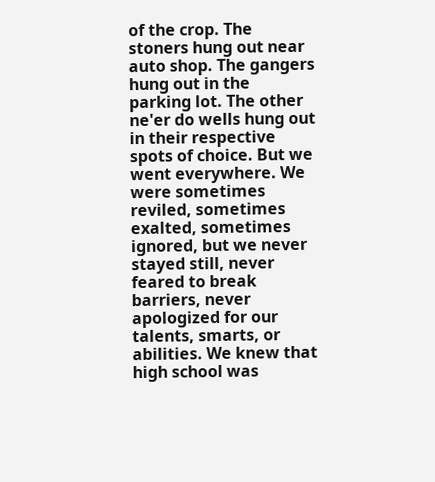of the crop. The stoners hung out near auto shop. The gangers hung out in the parking lot. The other ne'er do wells hung out in their respective spots of choice. But we went everywhere. We were sometimes reviled, sometimes exalted, sometimes ignored, but we never stayed still, never feared to break barriers, never apologized for our talents, smarts, or abilities. We knew that high school was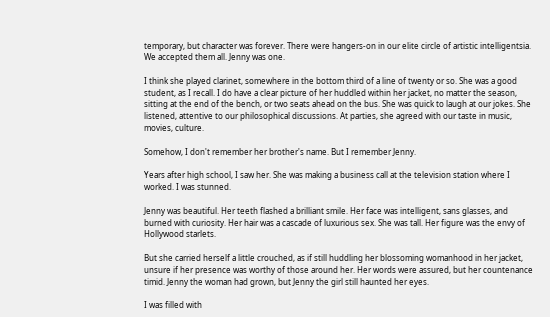temporary, but character was forever. There were hangers-on in our elite circle of artistic intelligentsia. We accepted them all. Jenny was one.

I think she played clarinet, somewhere in the bottom third of a line of twenty or so. She was a good student, as I recall. I do have a clear picture of her huddled within her jacket, no matter the season, sitting at the end of the bench, or two seats ahead on the bus. She was quick to laugh at our jokes. She listened, attentive to our philosophical discussions. At parties, she agreed with our taste in music, movies, culture.

Somehow, I don't remember her brother's name. But I remember Jenny.

Years after high school, I saw her. She was making a business call at the television station where I worked. I was stunned.

Jenny was beautiful. Her teeth flashed a brilliant smile. Her face was intelligent, sans glasses, and burned with curiosity. Her hair was a cascade of luxurious sex. She was tall. Her figure was the envy of Hollywood starlets.

But she carried herself a little crouched, as if still huddling her blossoming womanhood in her jacket, unsure if her presence was worthy of those around her. Her words were assured, but her countenance timid. Jenny the woman had grown, but Jenny the girl still haunted her eyes.

I was filled with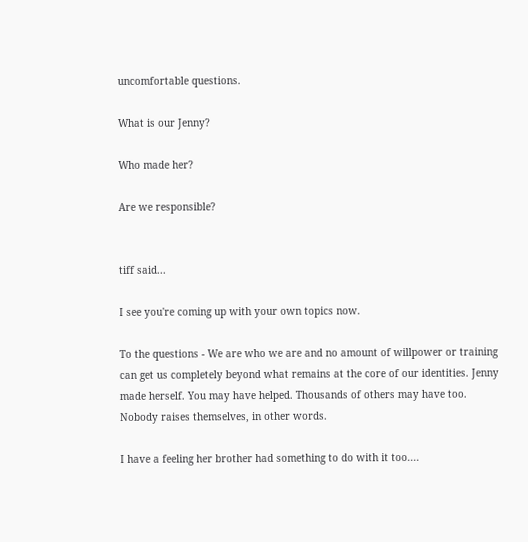uncomfortable questions.

What is our Jenny?

Who made her?

Are we responsible?


tiff said...

I see you're coming up with your own topics now.

To the questions - We are who we are and no amount of willpower or training can get us completely beyond what remains at the core of our identities. Jenny made herself. You may have helped. Thousands of others may have too. Nobody raises themselves, in other words.

I have a feeling her brother had something to do with it too....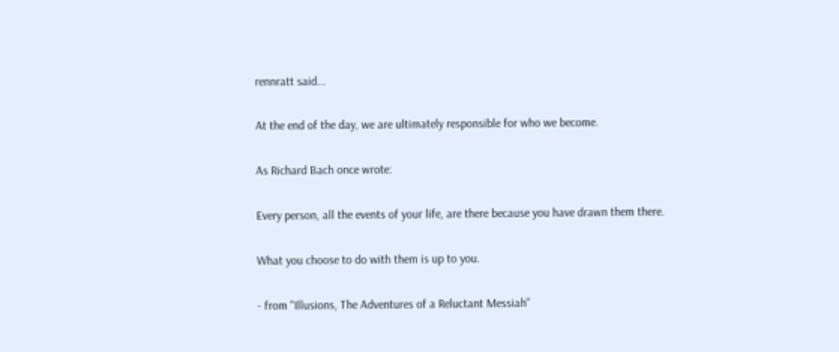rennratt said...

At the end of the day, we are ultimately responsible for who we become.

As Richard Bach once wrote:

Every person, all the events of your life, are there because you have drawn them there.

What you choose to do with them is up to you.

- from "Illusions, The Adventures of a Reluctant Messiah"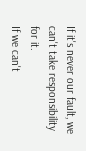If it's never our fault, we can't take responsibility for it.
If we can't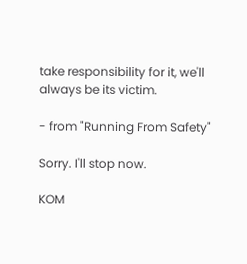take responsibility for it, we'll always be its victim.

- from "Running From Safety"

Sorry. I'll stop now.

KOM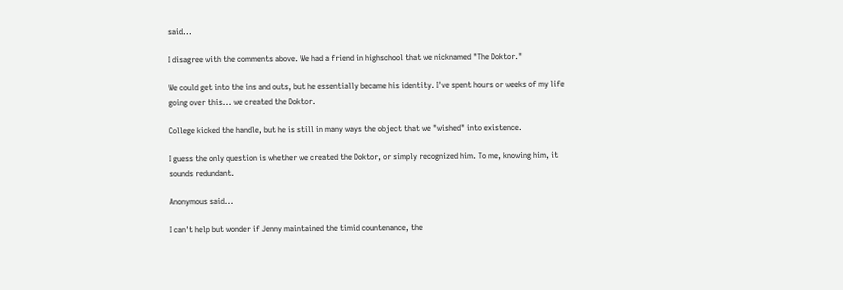said...

I disagree with the comments above. We had a friend in highschool that we nicknamed "The Doktor."

We could get into the ins and outs, but he essentially became his identity. I've spent hours or weeks of my life going over this... we created the Doktor.

College kicked the handle, but he is still in many ways the object that we "wished" into existence.

I guess the only question is whether we created the Doktor, or simply recognized him. To me, knowing him, it sounds redundant.

Anonymous said...

I can't help but wonder if Jenny maintained the timid countenance, the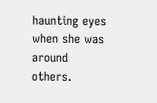haunting eyes when she was around others.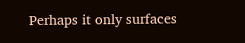Perhaps it only surfaces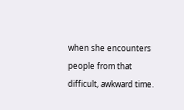when she encounters people from that difficult, awkward time.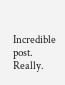Incredible post. Really.